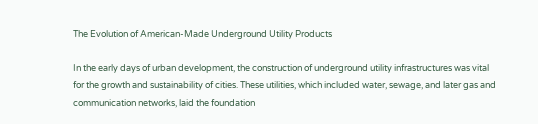The Evolution of American-Made Underground Utility Products

In the early days of urban development, the construction of underground utility infrastructures was vital for the growth and sustainability of cities. These utilities, which included water, sewage, and later gas and communication networks, laid the foundation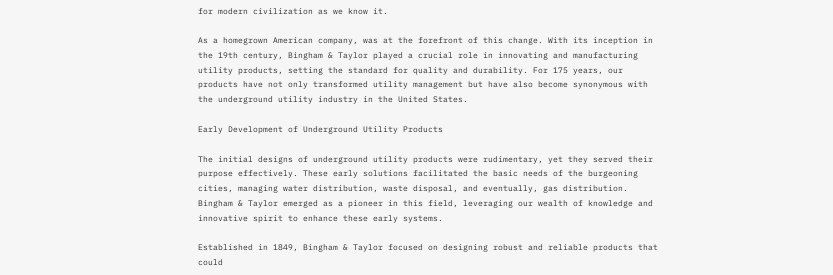for modern civilization as we know it.

As a homegrown American company, was at the forefront of this change. With its inception in the 19th century, Bingham & Taylor played a crucial role in innovating and manufacturing utility products, setting the standard for quality and durability. For 175 years, our products have not only transformed utility management but have also become synonymous with the underground utility industry in the United States.

Early Development of Underground Utility Products

The initial designs of underground utility products were rudimentary, yet they served their purpose effectively. These early solutions facilitated the basic needs of the burgeoning cities, managing water distribution, waste disposal, and eventually, gas distribution. Bingham & Taylor emerged as a pioneer in this field, leveraging our wealth of knowledge and innovative spirit to enhance these early systems.

Established in 1849, Bingham & Taylor focused on designing robust and reliable products that could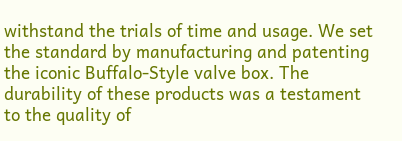withstand the trials of time and usage. We set the standard by manufacturing and patenting the iconic Buffalo-Style valve box. The durability of these products was a testament to the quality of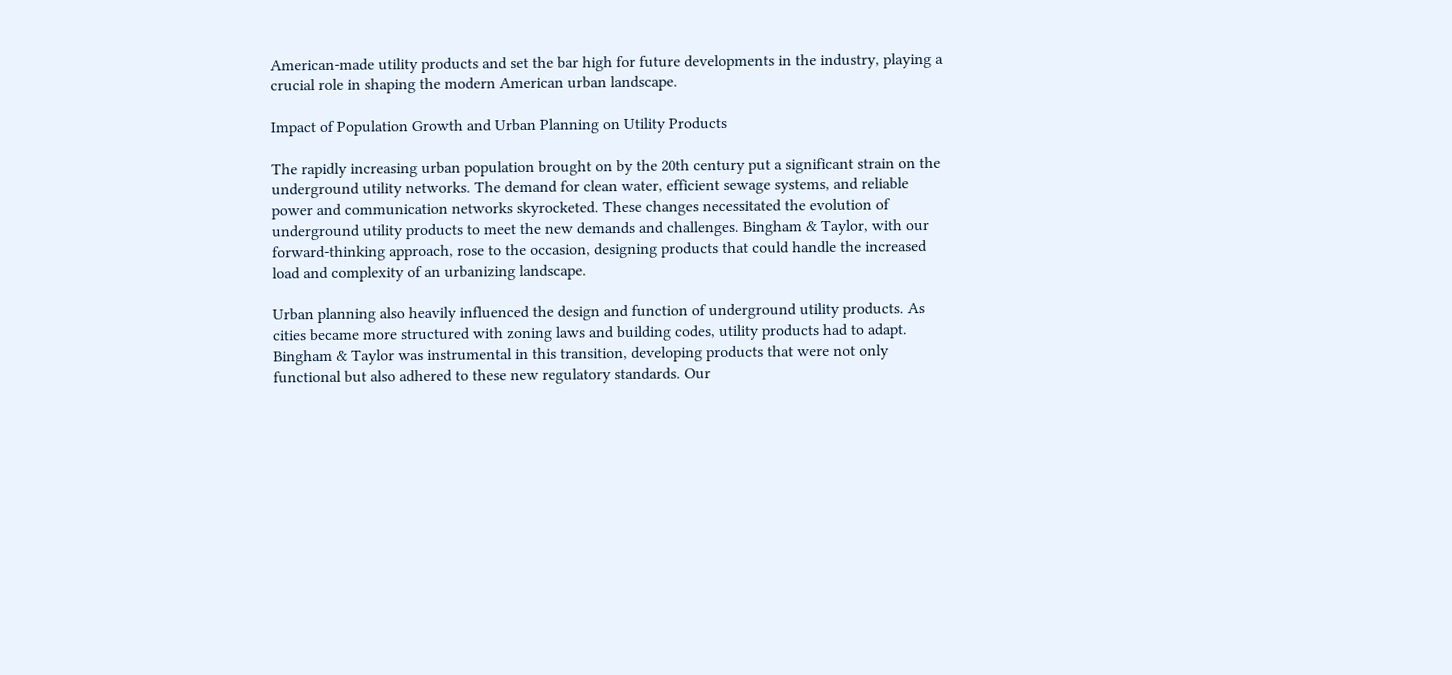American-made utility products and set the bar high for future developments in the industry, playing a crucial role in shaping the modern American urban landscape.

Impact of Population Growth and Urban Planning on Utility Products

The rapidly increasing urban population brought on by the 20th century put a significant strain on the underground utility networks. The demand for clean water, efficient sewage systems, and reliable power and communication networks skyrocketed. These changes necessitated the evolution of underground utility products to meet the new demands and challenges. Bingham & Taylor, with our forward-thinking approach, rose to the occasion, designing products that could handle the increased load and complexity of an urbanizing landscape.

Urban planning also heavily influenced the design and function of underground utility products. As cities became more structured with zoning laws and building codes, utility products had to adapt. Bingham & Taylor was instrumental in this transition, developing products that were not only functional but also adhered to these new regulatory standards. Our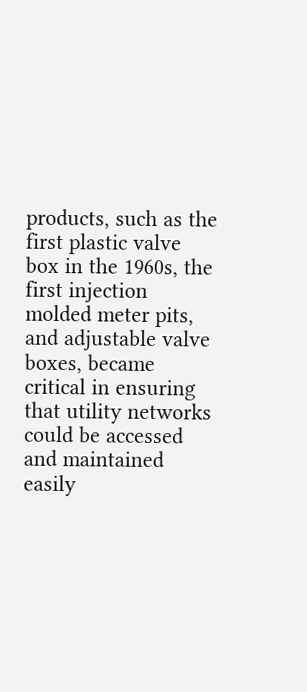products, such as the first plastic valve box in the 1960s, the first injection molded meter pits, and adjustable valve boxes, became critical in ensuring that utility networks could be accessed and maintained easily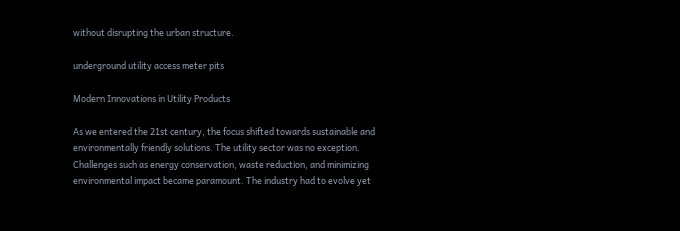without disrupting the urban structure.

underground utility access meter pits

Modern Innovations in Utility Products

As we entered the 21st century, the focus shifted towards sustainable and environmentally friendly solutions. The utility sector was no exception. Challenges such as energy conservation, waste reduction, and minimizing environmental impact became paramount. The industry had to evolve yet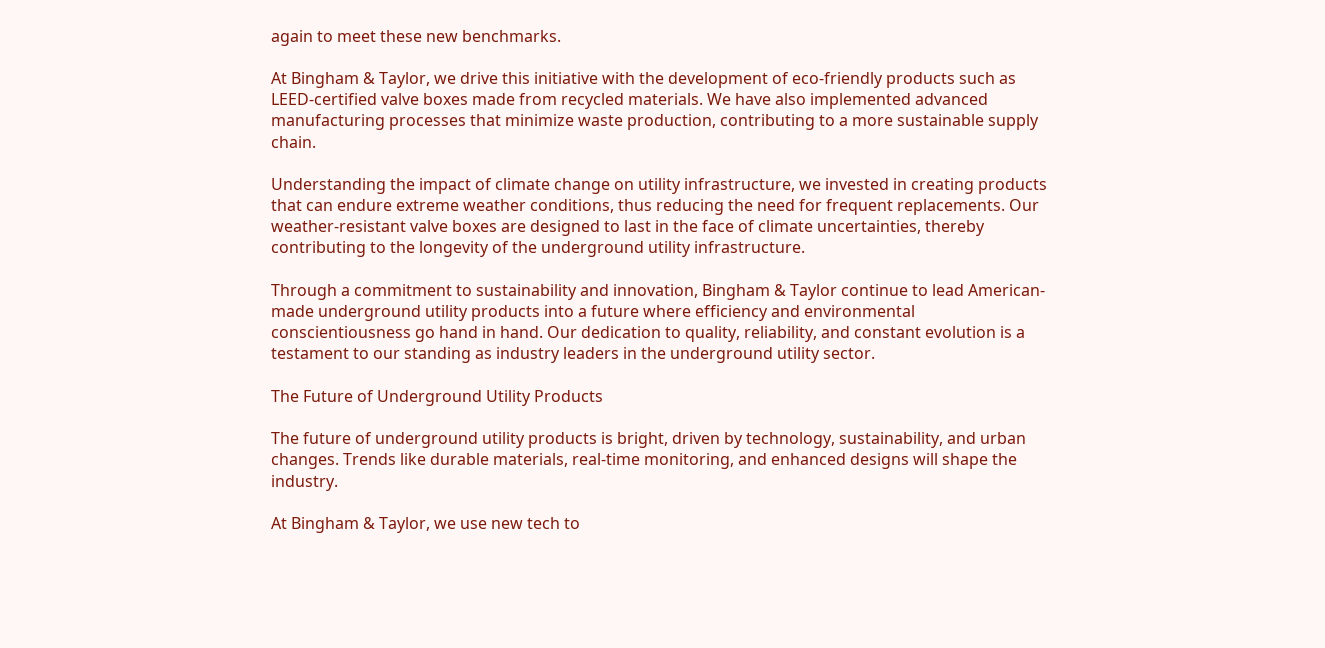again to meet these new benchmarks.

At Bingham & Taylor, we drive this initiative with the development of eco-friendly products such as LEED-certified valve boxes made from recycled materials. We have also implemented advanced manufacturing processes that minimize waste production, contributing to a more sustainable supply chain.

Understanding the impact of climate change on utility infrastructure, we invested in creating products that can endure extreme weather conditions, thus reducing the need for frequent replacements. Our weather-resistant valve boxes are designed to last in the face of climate uncertainties, thereby contributing to the longevity of the underground utility infrastructure.

Through a commitment to sustainability and innovation, Bingham & Taylor continue to lead American-made underground utility products into a future where efficiency and environmental conscientiousness go hand in hand. Our dedication to quality, reliability, and constant evolution is a testament to our standing as industry leaders in the underground utility sector.

The Future of Underground Utility Products

The future of underground utility products is bright, driven by technology, sustainability, and urban changes. Trends like durable materials, real-time monitoring, and enhanced designs will shape the industry.

At Bingham & Taylor, we use new tech to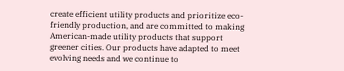create efficient utility products and prioritize eco-friendly production, and are committed to making American-made utility products that support greener cities. Our products have adapted to meet evolving needs and we continue to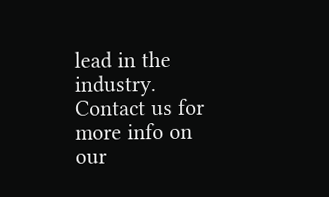lead in the industry. Contact us for more info on our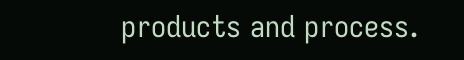products and process.